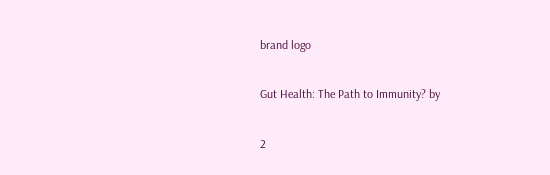brand logo

Gut Health: The Path to Immunity? by

2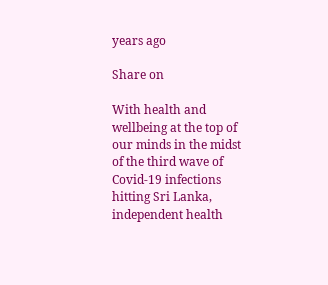years ago

Share on

With health and wellbeing at the top of our minds in the midst of the third wave of Covid-19 infections hitting Sri Lanka, independent health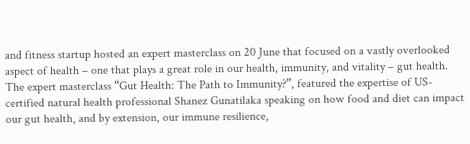and fitness startup hosted an expert masterclass on 20 June that focused on a vastly overlooked aspect of health – one that plays a great role in our health, immunity, and vitality – gut health. The expert masterclass “Gut Health: The Path to Immunity?”, featured the expertise of US-certified natural health professional Shanez Gunatilaka speaking on how food and diet can impact our gut health, and by extension, our immune resilience,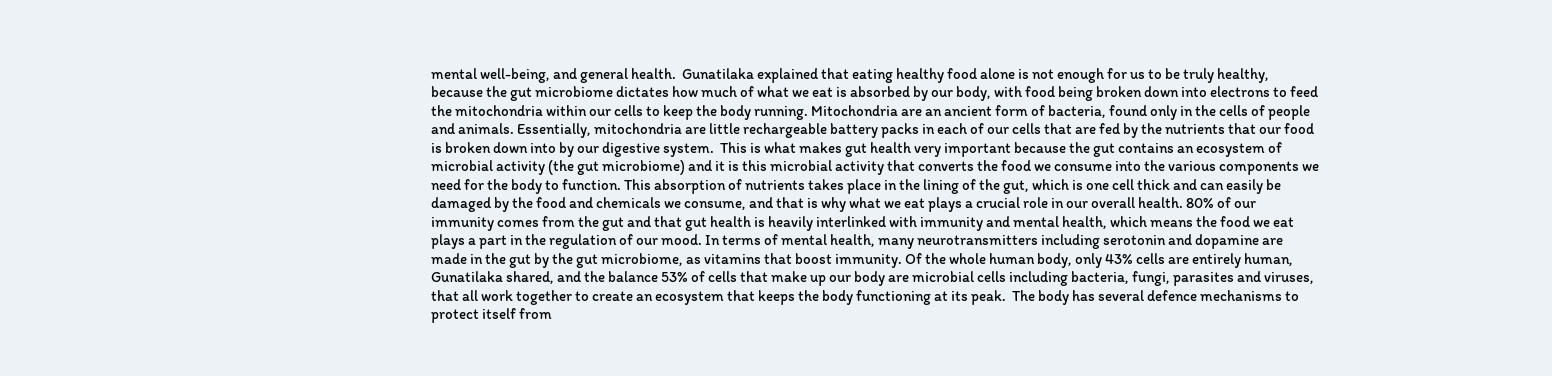mental well-being, and general health.  Gunatilaka explained that eating healthy food alone is not enough for us to be truly healthy, because the gut microbiome dictates how much of what we eat is absorbed by our body, with food being broken down into electrons to feed the mitochondria within our cells to keep the body running. Mitochondria are an ancient form of bacteria, found only in the cells of people and animals. Essentially, mitochondria are little rechargeable battery packs in each of our cells that are fed by the nutrients that our food is broken down into by our digestive system.  This is what makes gut health very important because the gut contains an ecosystem of microbial activity (the gut microbiome) and it is this microbial activity that converts the food we consume into the various components we need for the body to function. This absorption of nutrients takes place in the lining of the gut, which is one cell thick and can easily be damaged by the food and chemicals we consume, and that is why what we eat plays a crucial role in our overall health. 80% of our immunity comes from the gut and that gut health is heavily interlinked with immunity and mental health, which means the food we eat plays a part in the regulation of our mood. In terms of mental health, many neurotransmitters including serotonin and dopamine are made in the gut by the gut microbiome, as vitamins that boost immunity. Of the whole human body, only 43% cells are entirely human, Gunatilaka shared, and the balance 53% of cells that make up our body are microbial cells including bacteria, fungi, parasites and viruses, that all work together to create an ecosystem that keeps the body functioning at its peak.  The body has several defence mechanisms to protect itself from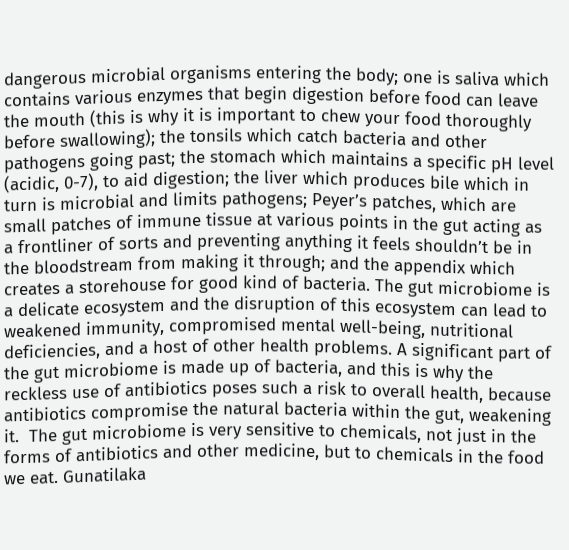dangerous microbial organisms entering the body; one is saliva which contains various enzymes that begin digestion before food can leave the mouth (this is why it is important to chew your food thoroughly before swallowing); the tonsils which catch bacteria and other pathogens going past; the stomach which maintains a specific pH level (acidic, 0-7), to aid digestion; the liver which produces bile which in turn is microbial and limits pathogens; Peyer’s patches, which are small patches of immune tissue at various points in the gut acting as a frontliner of sorts and preventing anything it feels shouldn’t be in the bloodstream from making it through; and the appendix which creates a storehouse for good kind of bacteria. The gut microbiome is a delicate ecosystem and the disruption of this ecosystem can lead to weakened immunity, compromised mental well-being, nutritional deficiencies, and a host of other health problems. A significant part of the gut microbiome is made up of bacteria, and this is why the reckless use of antibiotics poses such a risk to overall health, because antibiotics compromise the natural bacteria within the gut, weakening it.  The gut microbiome is very sensitive to chemicals, not just in the forms of antibiotics and other medicine, but to chemicals in the food we eat. Gunatilaka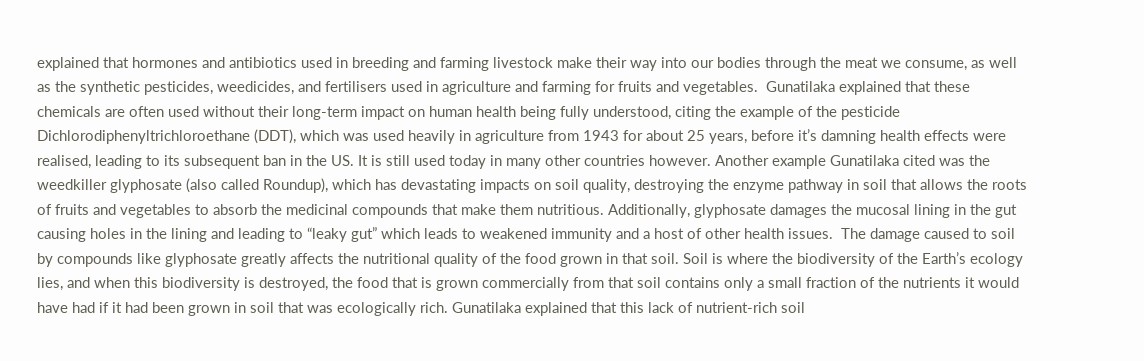explained that hormones and antibiotics used in breeding and farming livestock make their way into our bodies through the meat we consume, as well as the synthetic pesticides, weedicides, and fertilisers used in agriculture and farming for fruits and vegetables.  Gunatilaka explained that these chemicals are often used without their long-term impact on human health being fully understood, citing the example of the pesticide Dichlorodiphenyltrichloroethane (DDT), which was used heavily in agriculture from 1943 for about 25 years, before it’s damning health effects were realised, leading to its subsequent ban in the US. It is still used today in many other countries however. Another example Gunatilaka cited was the weedkiller glyphosate (also called Roundup), which has devastating impacts on soil quality, destroying the enzyme pathway in soil that allows the roots of fruits and vegetables to absorb the medicinal compounds that make them nutritious. Additionally, glyphosate damages the mucosal lining in the gut causing holes in the lining and leading to “leaky gut” which leads to weakened immunity and a host of other health issues.  The damage caused to soil by compounds like glyphosate greatly affects the nutritional quality of the food grown in that soil. Soil is where the biodiversity of the Earth’s ecology lies, and when this biodiversity is destroyed, the food that is grown commercially from that soil contains only a small fraction of the nutrients it would have had if it had been grown in soil that was ecologically rich. Gunatilaka explained that this lack of nutrient-rich soil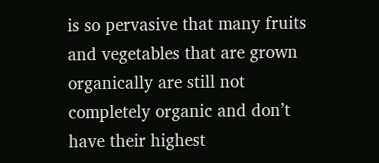is so pervasive that many fruits and vegetables that are grown organically are still not completely organic and don’t have their highest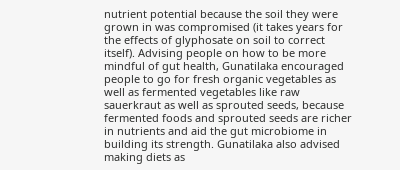nutrient potential because the soil they were grown in was compromised (it takes years for the effects of glyphosate on soil to correct itself). Advising people on how to be more mindful of gut health, Gunatilaka encouraged people to go for fresh organic vegetables as well as fermented vegetables like raw sauerkraut as well as sprouted seeds, because fermented foods and sprouted seeds are richer in nutrients and aid the gut microbiome in building its strength. Gunatilaka also advised making diets as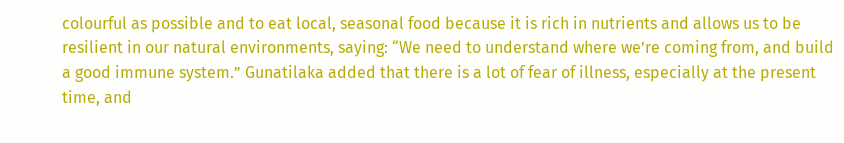colourful as possible and to eat local, seasonal food because it is rich in nutrients and allows us to be resilient in our natural environments, saying: “We need to understand where we’re coming from, and build a good immune system.” Gunatilaka added that there is a lot of fear of illness, especially at the present time, and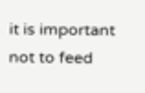it is important not to feed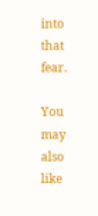into that fear.

You may also like